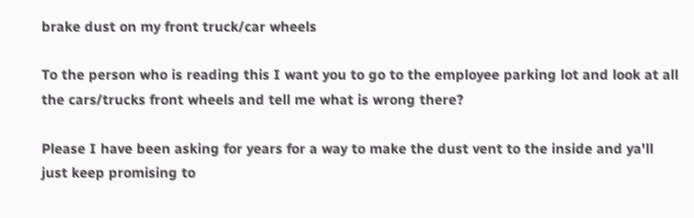brake dust on my front truck/car wheels

To the person who is reading this I want you to go to the employee parking lot and look at all the cars/trucks front wheels and tell me what is wrong there?

Please I have been asking for years for a way to make the dust vent to the inside and ya'll just keep promising to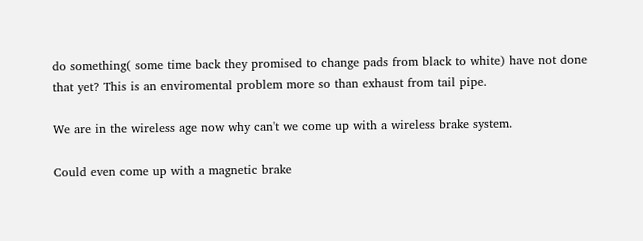do something( some time back they promised to change pads from black to white) have not done that yet? This is an enviromental problem more so than exhaust from tail pipe.

We are in the wireless age now why can't we come up with a wireless brake system.

Could even come up with a magnetic brake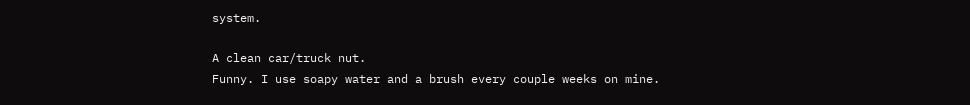system.

A clean car/truck nut.
Funny. I use soapy water and a brush every couple weeks on mine.